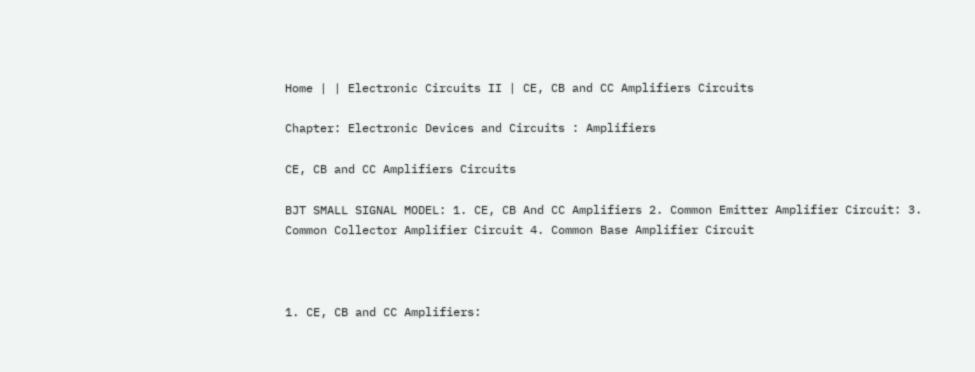Home | | Electronic Circuits II | CE, CB and CC Amplifiers Circuits

Chapter: Electronic Devices and Circuits : Amplifiers

CE, CB and CC Amplifiers Circuits

BJT SMALL SIGNAL MODEL: 1. CE, CB And CC Amplifiers 2. Common Emitter Amplifier Circuit: 3. Common Collector Amplifier Circuit 4. Common Base Amplifier Circuit



1. CE, CB and CC Amplifiers: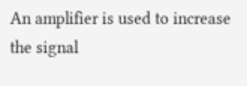An amplifier is used to increase the signal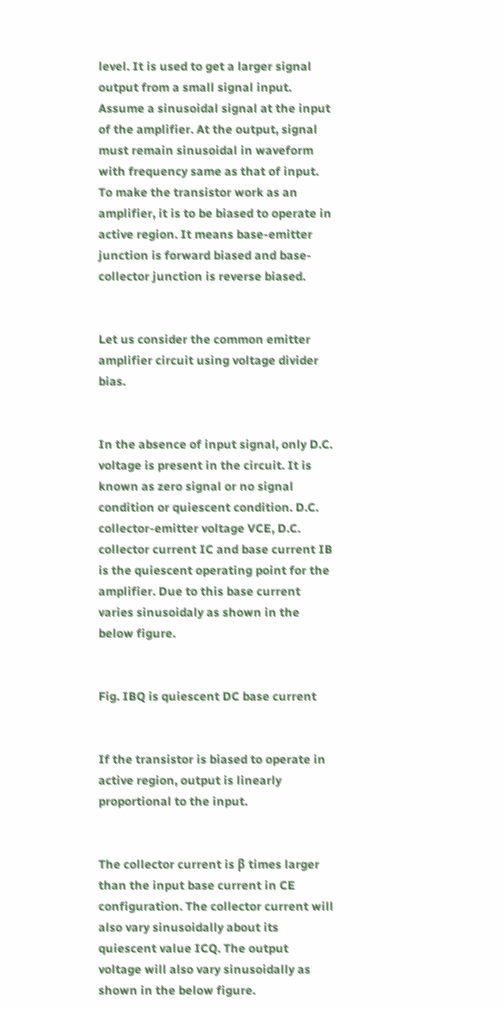level. It is used to get a larger signal output from a small signal input. Assume a sinusoidal signal at the input of the amplifier. At the output, signal must remain sinusoidal in waveform with frequency same as that of input. To make the transistor work as an amplifier, it is to be biased to operate in active region. It means base-emitter junction is forward biased and base-collector junction is reverse biased.


Let us consider the common emitter amplifier circuit using voltage divider bias.


In the absence of input signal, only D.C. voltage is present in the circuit. It is known as zero signal or no signal condition or quiescent condition. D.C. collector-emitter voltage VCE, D.C. collector current IC and base current IB is the quiescent operating point for the amplifier. Due to this base current varies sinusoidaly as shown in the below figure.


Fig. IBQ is quiescent DC base current


If the transistor is biased to operate in active region, output is linearly proportional to the input.


The collector current is β times larger than the input base current in CE configuration. The collector current will also vary sinusoidally about its quiescent value ICQ. The output voltage will also vary sinusoidally as shown in the below figure.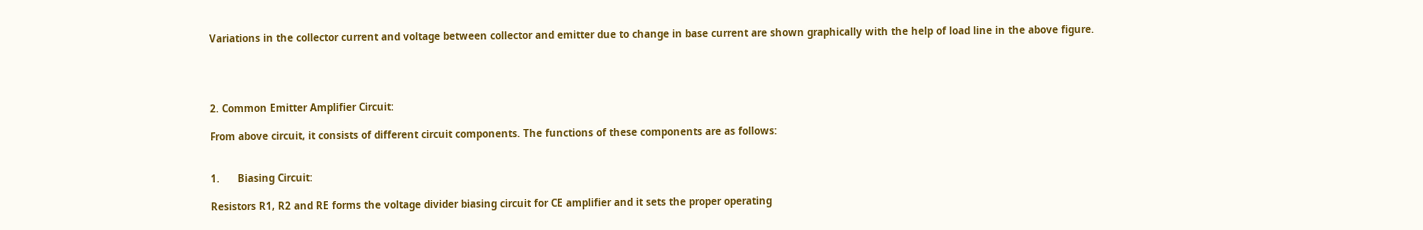Variations in the collector current and voltage between collector and emitter due to change in base current are shown graphically with the help of load line in the above figure.




2. Common Emitter Amplifier Circuit:

From above circuit, it consists of different circuit components. The functions of these components are as follows:


1.      Biasing Circuit:

Resistors R1, R2 and RE forms the voltage divider biasing circuit for CE amplifier and it sets the proper operating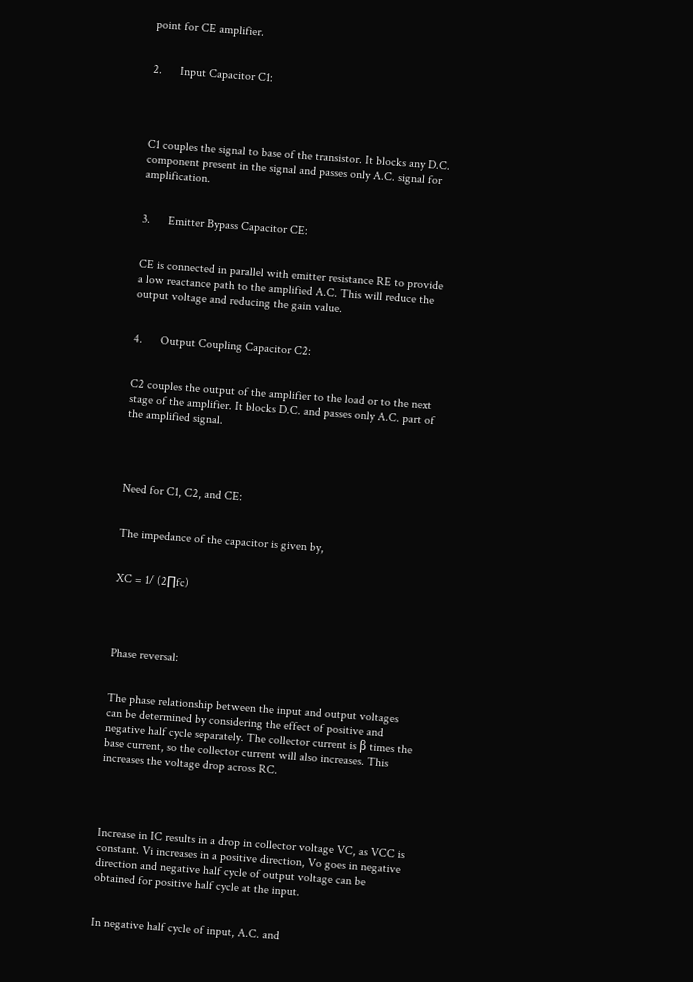point for CE amplifier.


2.      Input Capacitor C1:




C1 couples the signal to base of the transistor. It blocks any D.C. component present in the signal and passes only A.C. signal for amplification.


3.      Emitter Bypass Capacitor CE:


CE is connected in parallel with emitter resistance RE to provide a low reactance path to the amplified A.C. This will reduce the output voltage and reducing the gain value.


4.      Output Coupling Capacitor C2:


C2 couples the output of the amplifier to the load or to the next stage of the amplifier. It blocks D.C. and passes only A.C. part of the amplified signal.




Need for C1, C2, and CE:


The impedance of the capacitor is given by,


XC = 1/ (2∏fc)




Phase reversal:


The phase relationship between the input and output voltages can be determined by considering the effect of positive and negative half cycle separately. The collector current is β times the base current, so the collector current will also increases. This increases the voltage drop across RC.




Increase in IC results in a drop in collector voltage VC, as VCC is constant. Vi increases in a positive direction, Vo goes in negative direction and negative half cycle of output voltage can be obtained for positive half cycle at the input.


In negative half cycle of input, A.C. and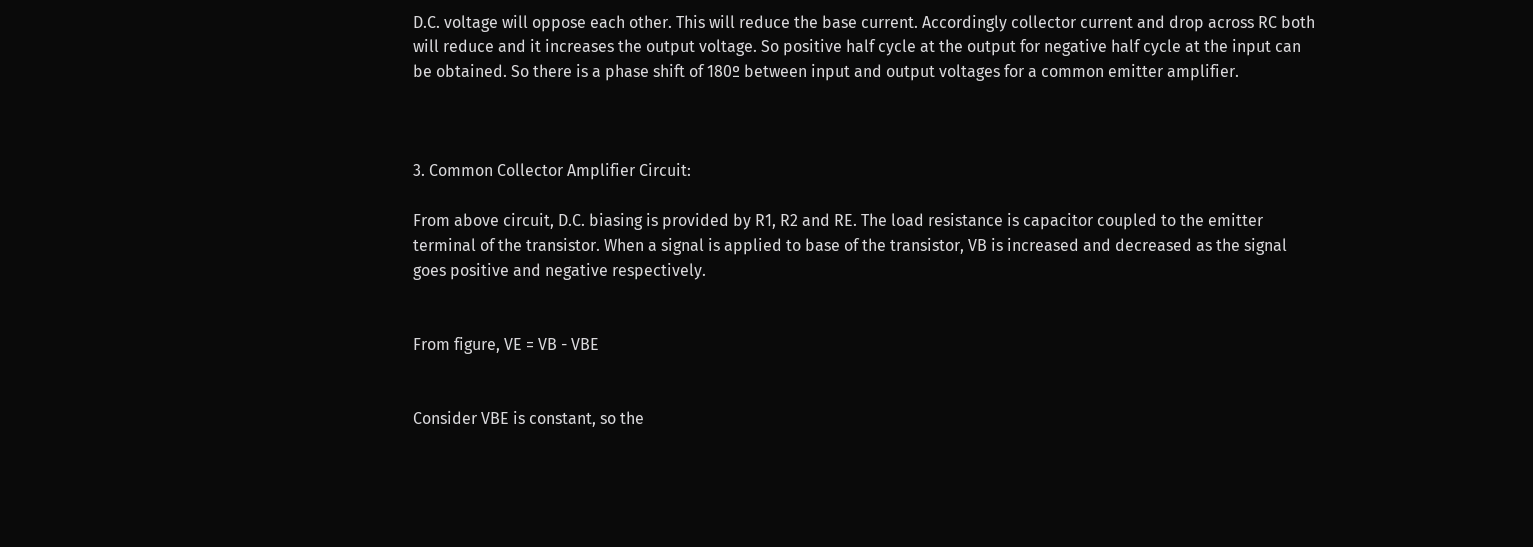D.C. voltage will oppose each other. This will reduce the base current. Accordingly collector current and drop across RC both will reduce and it increases the output voltage. So positive half cycle at the output for negative half cycle at the input can be obtained. So there is a phase shift of 180º between input and output voltages for a common emitter amplifier.



3. Common Collector Amplifier Circuit:

From above circuit, D.C. biasing is provided by R1, R2 and RE. The load resistance is capacitor coupled to the emitter terminal of the transistor. When a signal is applied to base of the transistor, VB is increased and decreased as the signal goes positive and negative respectively.


From figure, VE = VB - VBE


Consider VBE is constant, so the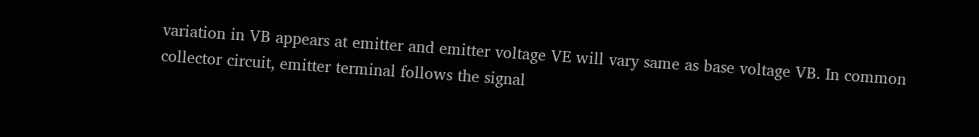variation in VB appears at emitter and emitter voltage VE will vary same as base voltage VB. In common collector circuit, emitter terminal follows the signal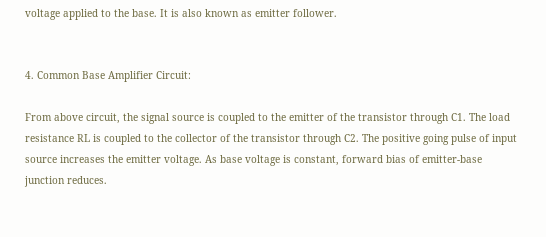voltage applied to the base. It is also known as emitter follower.


4. Common Base Amplifier Circuit:

From above circuit, the signal source is coupled to the emitter of the transistor through C1. The load resistance RL is coupled to the collector of the transistor through C2. The positive going pulse of input source increases the emitter voltage. As base voltage is constant, forward bias of emitter-base junction reduces.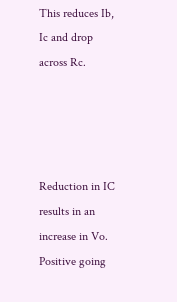This reduces Ib, Ic and drop across Rc.




Reduction in IC results in an increase in Vo. Positive going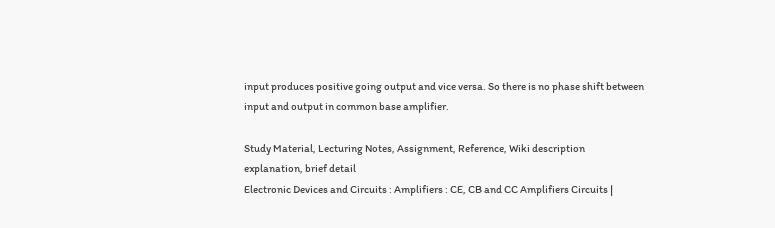input produces positive going output and vice versa. So there is no phase shift between input and output in common base amplifier.

Study Material, Lecturing Notes, Assignment, Reference, Wiki description explanation, brief detail
Electronic Devices and Circuits : Amplifiers : CE, CB and CC Amplifiers Circuits |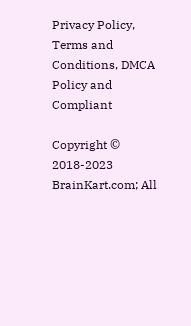Privacy Policy, Terms and Conditions, DMCA Policy and Compliant

Copyright © 2018-2023 BrainKart.com; All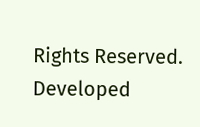Rights Reserved. Developed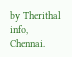by Therithal info, Chennai.